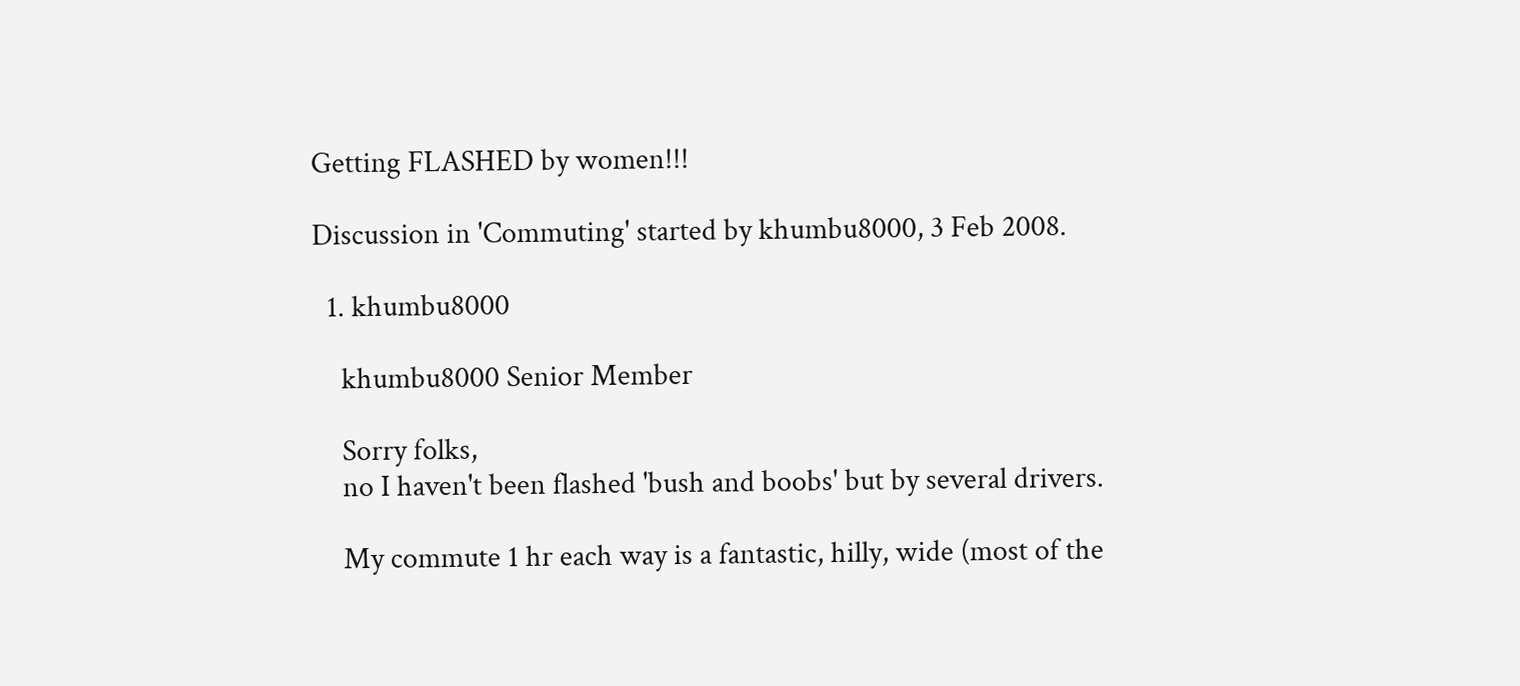Getting FLASHED by women!!!

Discussion in 'Commuting' started by khumbu8000, 3 Feb 2008.

  1. khumbu8000

    khumbu8000 Senior Member

    Sorry folks,
    no I haven't been flashed 'bush and boobs' but by several drivers.

    My commute 1 hr each way is a fantastic, hilly, wide (most of the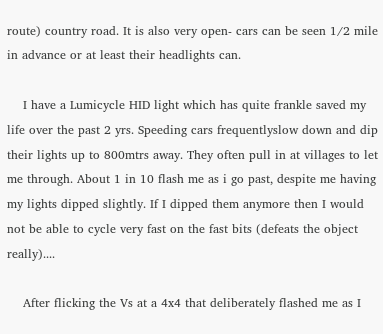route) country road. It is also very open- cars can be seen 1/2 mile in advance or at least their headlights can.

    I have a Lumicycle HID light which has quite frankle saved my life over the past 2 yrs. Speeding cars frequentlyslow down and dip their lights up to 800mtrs away. They often pull in at villages to let me through. About 1 in 10 flash me as i go past, despite me having my lights dipped slightly. If I dipped them anymore then I would not be able to cycle very fast on the fast bits (defeats the object really)....

    After flicking the Vs at a 4x4 that deliberately flashed me as I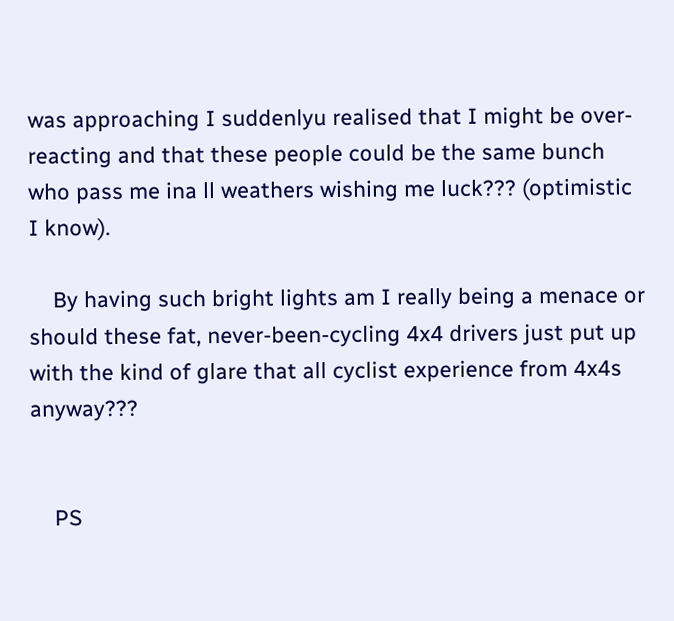was approaching I suddenlyu realised that I might be over-reacting and that these people could be the same bunch who pass me ina ll weathers wishing me luck??? (optimistic I know).

    By having such bright lights am I really being a menace or should these fat, never-been-cycling 4x4 drivers just put up with the kind of glare that all cyclist experience from 4x4s anyway???


    PS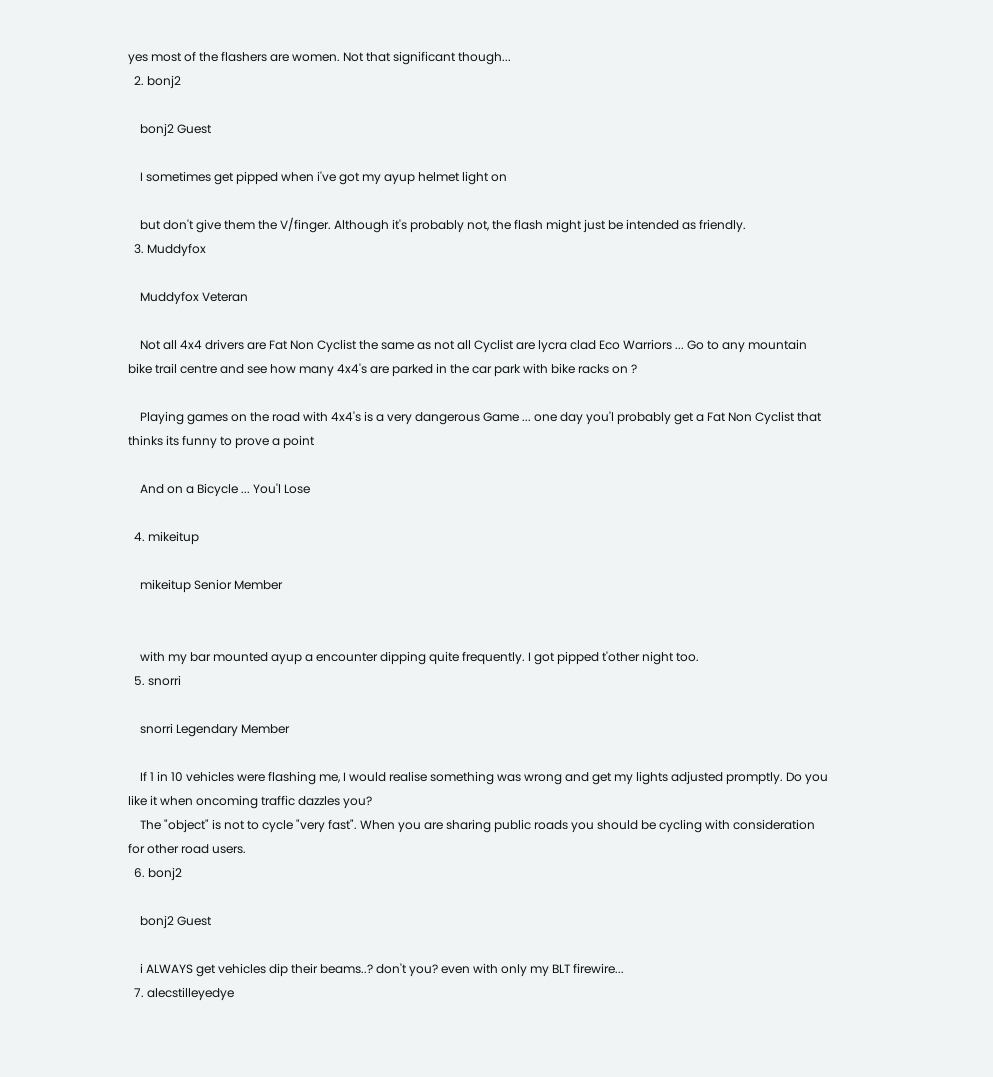yes most of the flashers are women. Not that significant though...
  2. bonj2

    bonj2 Guest

    I sometimes get pipped when i've got my ayup helmet light on

    but don't give them the V/finger. Although it's probably not, the flash might just be intended as friendly.
  3. Muddyfox

    Muddyfox Veteran

    Not all 4x4 drivers are Fat Non Cyclist the same as not all Cyclist are lycra clad Eco Warriors ... Go to any mountain bike trail centre and see how many 4x4's are parked in the car park with bike racks on ?

    Playing games on the road with 4x4's is a very dangerous Game ... one day you'l probably get a Fat Non Cyclist that thinks its funny to prove a point

    And on a Bicycle ... You'l Lose

  4. mikeitup

    mikeitup Senior Member


    with my bar mounted ayup a encounter dipping quite frequently. I got pipped t'other night too.
  5. snorri

    snorri Legendary Member

    If 1 in 10 vehicles were flashing me, I would realise something was wrong and get my lights adjusted promptly. Do you like it when oncoming traffic dazzles you?
    The "object" is not to cycle "very fast". When you are sharing public roads you should be cycling with consideration for other road users.
  6. bonj2

    bonj2 Guest

    i ALWAYS get vehicles dip their beams..? don't you? even with only my BLT firewire...
  7. alecstilleyedye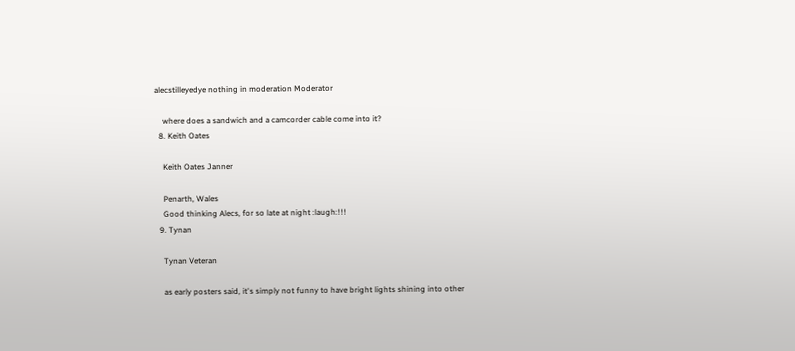alecstilleyedye nothing in moderation Moderator

    where does a sandwich and a camcorder cable come into it?
  8. Keith Oates

    Keith Oates Janner

    Penarth, Wales
    Good thinking Alecs, for so late at night :laugh:!!!
  9. Tynan

    Tynan Veteran

    as early posters said, it's simply not funny to have bright lights shining into other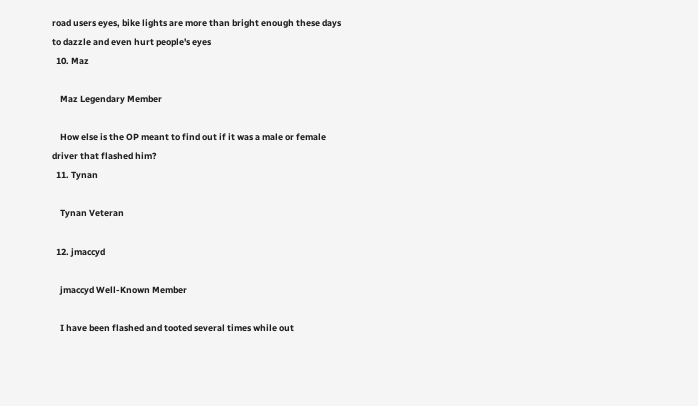road users eyes, bike lights are more than bright enough these days to dazzle and even hurt people's eyes
  10. Maz

    Maz Legendary Member

    How else is the OP meant to find out if it was a male or female driver that flashed him?
  11. Tynan

    Tynan Veteran

  12. jmaccyd

    jmaccyd Well-Known Member

    I have been flashed and tooted several times while out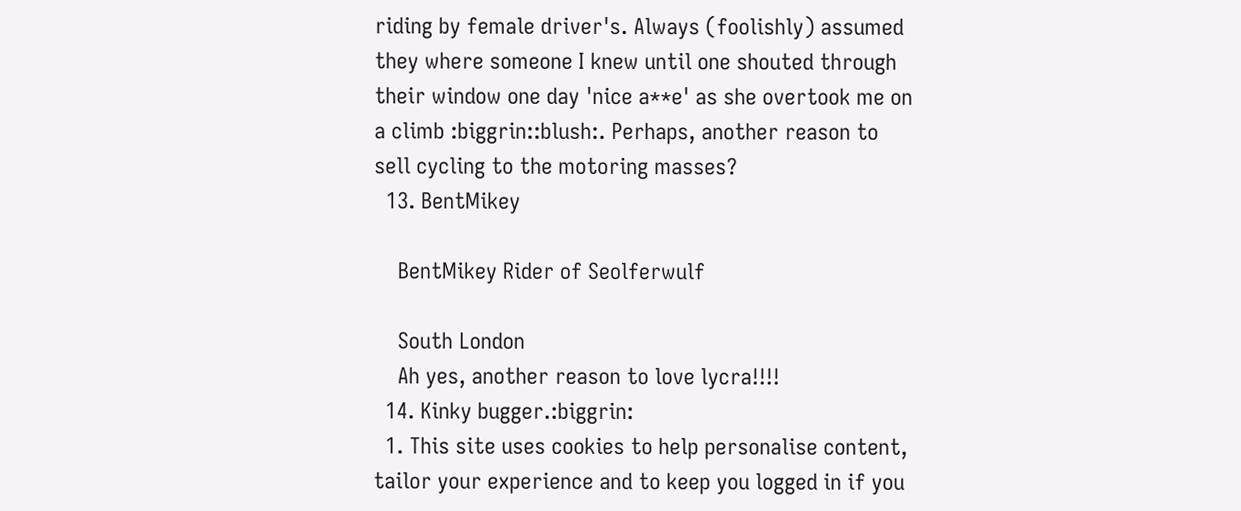riding by female driver's. Always (foolishly) assumed they where someone I knew until one shouted through their window one day 'nice a**e' as she overtook me on a climb :biggrin::blush:. Perhaps, another reason to sell cycling to the motoring masses?
  13. BentMikey

    BentMikey Rider of Seolferwulf

    South London
    Ah yes, another reason to love lycra!!!!
  14. Kinky bugger.:biggrin:
  1. This site uses cookies to help personalise content, tailor your experience and to keep you logged in if you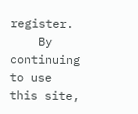register.
    By continuing to use this site,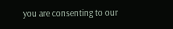you are consenting to our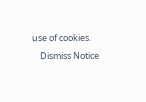use of cookies.
    Dismiss Notice